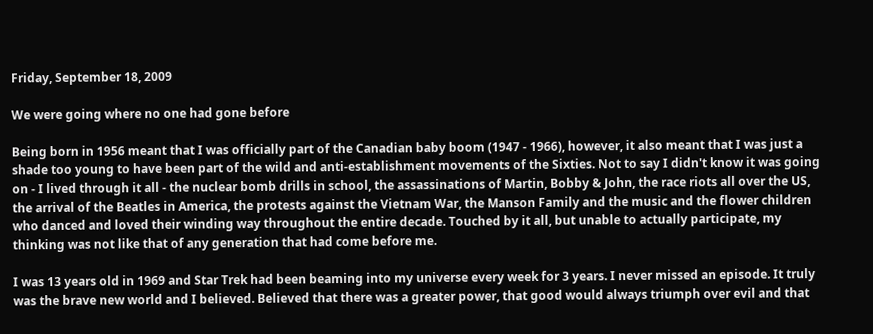Friday, September 18, 2009

We were going where no one had gone before

Being born in 1956 meant that I was officially part of the Canadian baby boom (1947 - 1966), however, it also meant that I was just a shade too young to have been part of the wild and anti-establishment movements of the Sixties. Not to say I didn't know it was going on - I lived through it all - the nuclear bomb drills in school, the assassinations of Martin, Bobby & John, the race riots all over the US, the arrival of the Beatles in America, the protests against the Vietnam War, the Manson Family and the music and the flower children who danced and loved their winding way throughout the entire decade. Touched by it all, but unable to actually participate, my thinking was not like that of any generation that had come before me.

I was 13 years old in 1969 and Star Trek had been beaming into my universe every week for 3 years. I never missed an episode. It truly was the brave new world and I believed. Believed that there was a greater power, that good would always triumph over evil and that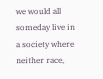we would all someday live in a society where neither race,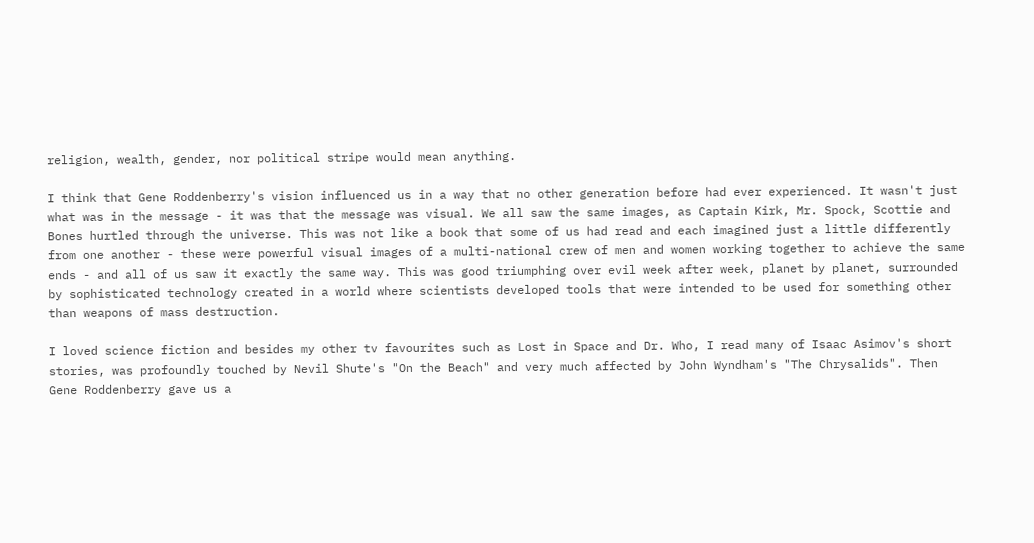religion, wealth, gender, nor political stripe would mean anything.

I think that Gene Roddenberry's vision influenced us in a way that no other generation before had ever experienced. It wasn't just what was in the message - it was that the message was visual. We all saw the same images, as Captain Kirk, Mr. Spock, Scottie and Bones hurtled through the universe. This was not like a book that some of us had read and each imagined just a little differently from one another - these were powerful visual images of a multi-national crew of men and women working together to achieve the same ends - and all of us saw it exactly the same way. This was good triumphing over evil week after week, planet by planet, surrounded by sophisticated technology created in a world where scientists developed tools that were intended to be used for something other than weapons of mass destruction.

I loved science fiction and besides my other tv favourites such as Lost in Space and Dr. Who, I read many of Isaac Asimov's short stories, was profoundly touched by Nevil Shute's "On the Beach" and very much affected by John Wyndham's "The Chrysalids". Then Gene Roddenberry gave us a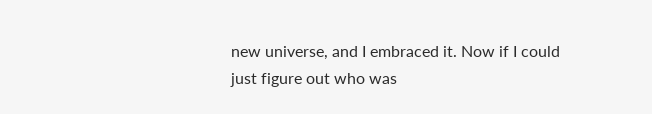new universe, and I embraced it. Now if I could just figure out who was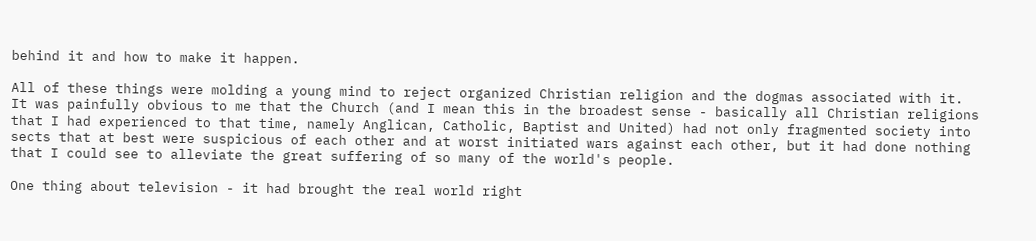behind it and how to make it happen.

All of these things were molding a young mind to reject organized Christian religion and the dogmas associated with it. It was painfully obvious to me that the Church (and I mean this in the broadest sense - basically all Christian religions that I had experienced to that time, namely Anglican, Catholic, Baptist and United) had not only fragmented society into sects that at best were suspicious of each other and at worst initiated wars against each other, but it had done nothing that I could see to alleviate the great suffering of so many of the world's people.

One thing about television - it had brought the real world right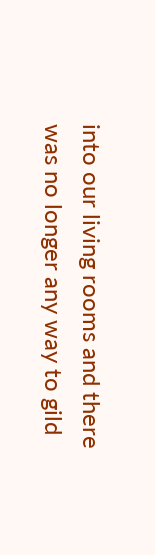into our living rooms and there was no longer any way to gild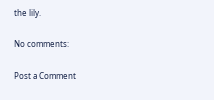the lily.

No comments:

Post a Comment